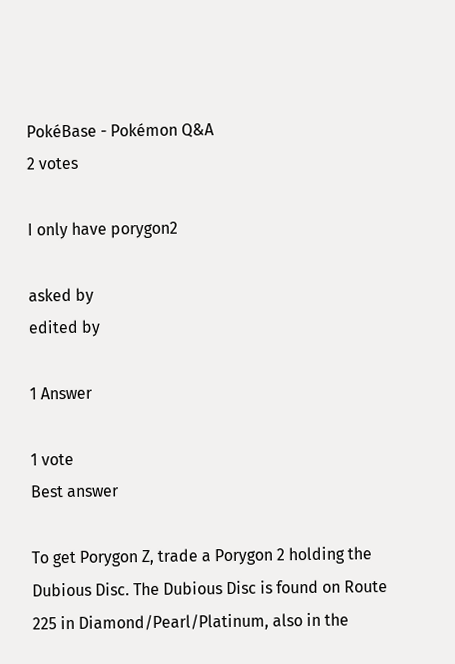PokéBase - Pokémon Q&A
2 votes

I only have porygon2

asked by
edited by

1 Answer

1 vote
Best answer

To get Porygon Z, trade a Porygon 2 holding the Dubious Disc. The Dubious Disc is found on Route 225 in Diamond/Pearl/Platinum, also in the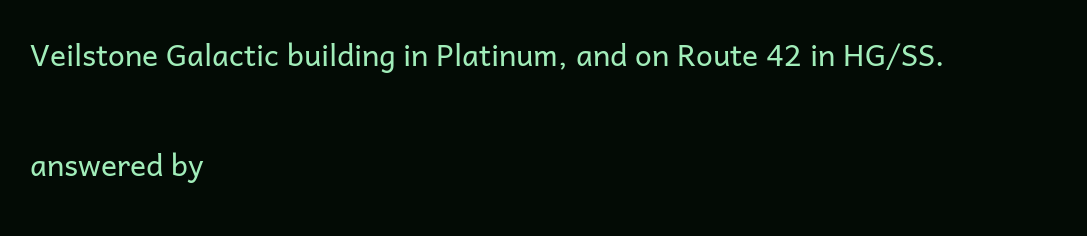Veilstone Galactic building in Platinum, and on Route 42 in HG/SS.

answered by